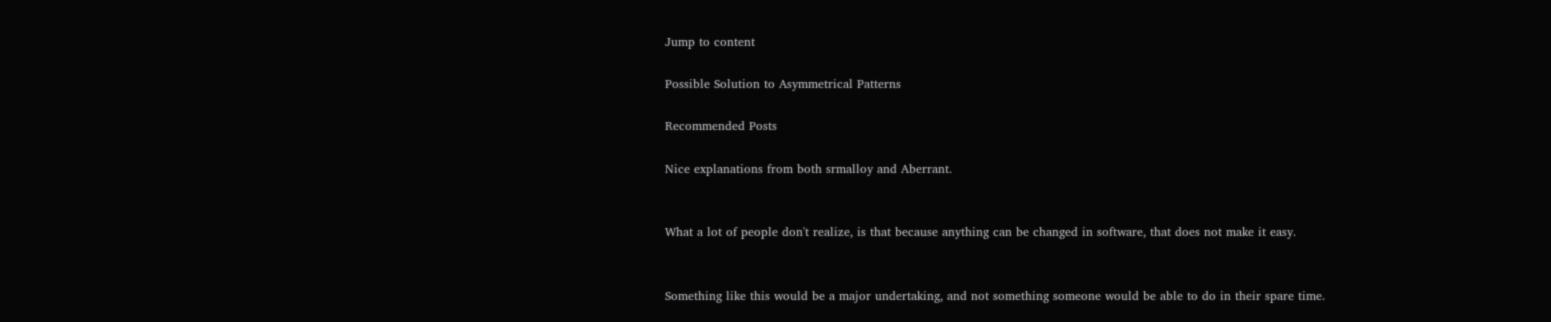Jump to content

Possible Solution to Asymmetrical Patterns

Recommended Posts

Nice explanations from both srmalloy and Aberrant.


What a lot of people don't realize, is that because anything can be changed in software, that does not make it easy.


Something like this would be a major undertaking, and not something someone would be able to do in their spare time.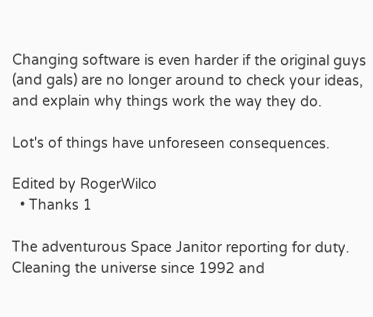Changing software is even harder if the original guys (and gals) are no longer around to check your ideas, and explain why things work the way they do.

Lot's of things have unforeseen consequences.

Edited by RogerWilco
  • Thanks 1

The adventurous Space Janitor reporting for duty. Cleaning the universe since 1992 and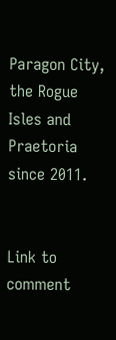Paragon City, the Rogue Isles and Praetoria since 2011.


Link to comment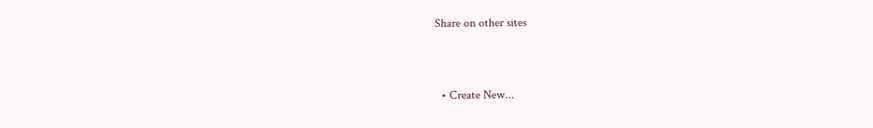Share on other sites


  • Create New...